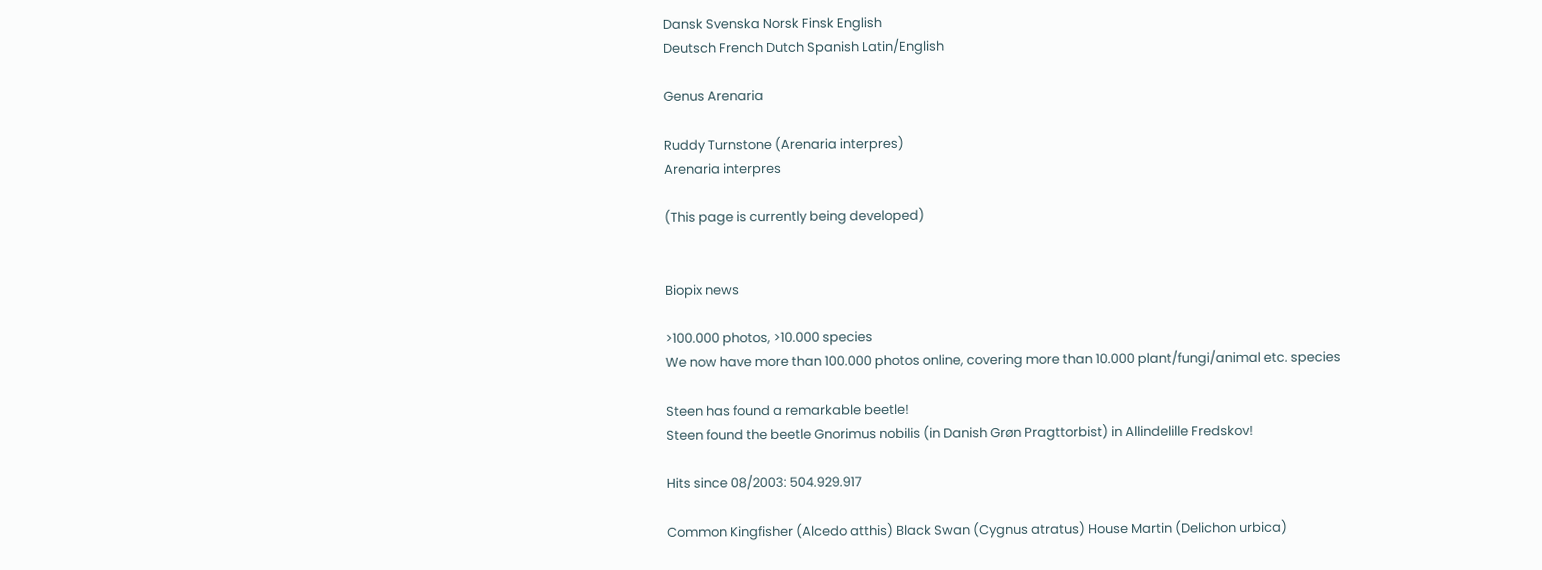Dansk Svenska Norsk Finsk English
Deutsch French Dutch Spanish Latin/English

Genus Arenaria

Ruddy Turnstone (Arenaria interpres)
Arenaria interpres

(This page is currently being developed)


Biopix news

>100.000 photos, >10.000 species
We now have more than 100.000 photos online, covering more than 10.000 plant/fungi/animal etc. species

Steen has found a remarkable beetle!
Steen found the beetle Gnorimus nobilis (in Danish Grøn Pragttorbist) in Allindelille Fredskov!

Hits since 08/2003: 504.929.917

Common Kingfisher (Alcedo atthis) Black Swan (Cygnus atratus) House Martin (Delichon urbica)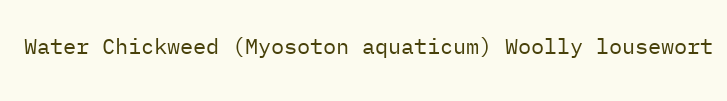Water Chickweed (Myosoton aquaticum) Woolly lousewort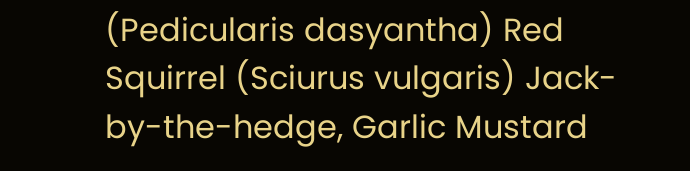(Pedicularis dasyantha) Red Squirrel (Sciurus vulgaris) Jack-by-the-hedge, Garlic Mustard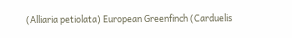(Alliaria petiolata) European Greenfinch (Carduelis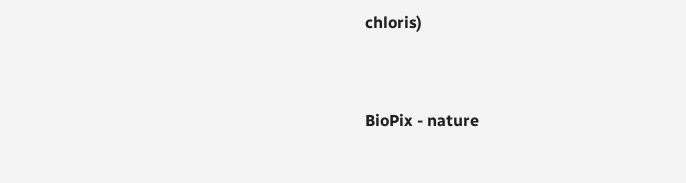chloris)


BioPix - nature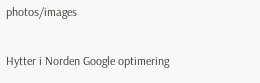photos/images

Hytter i Norden Google optimering